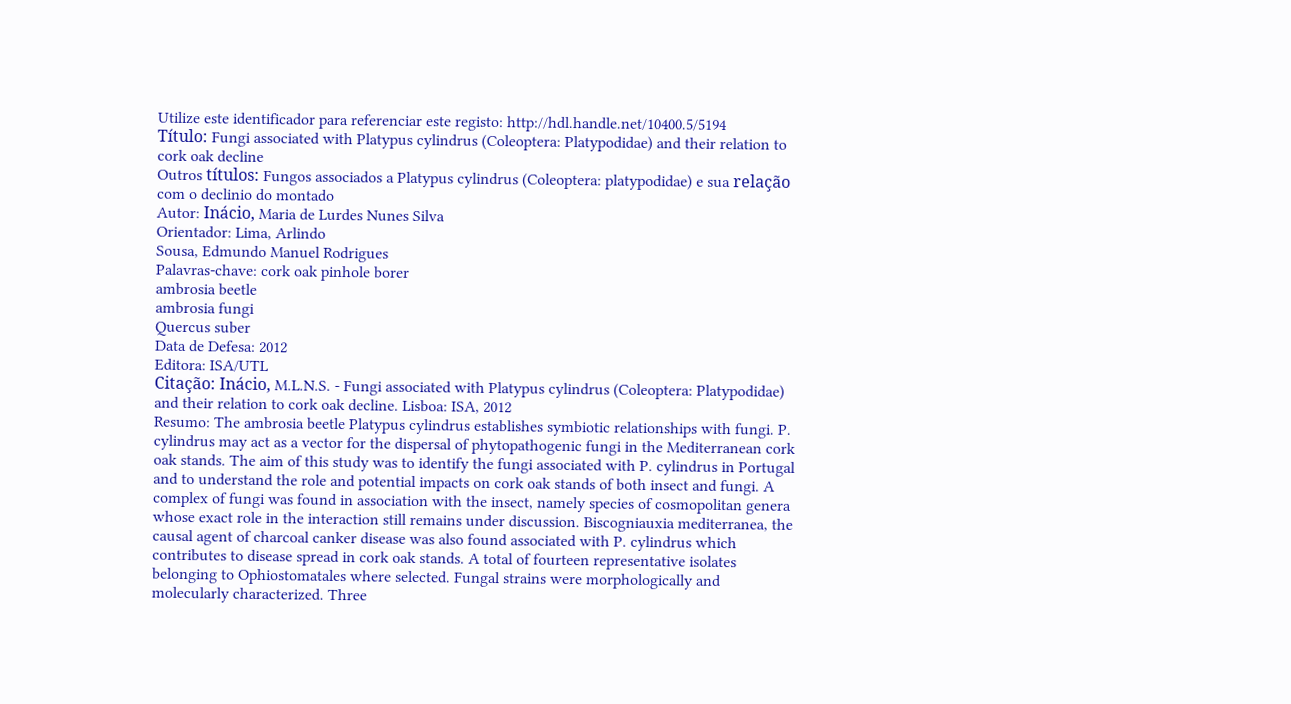Utilize este identificador para referenciar este registo: http://hdl.handle.net/10400.5/5194
Título: Fungi associated with Platypus cylindrus (Coleoptera: Platypodidae) and their relation to cork oak decline
Outros títulos: Fungos associados a Platypus cylindrus (Coleoptera: platypodidae) e sua relação com o declinio do montado
Autor: Inácio, Maria de Lurdes Nunes Silva
Orientador: Lima, Arlindo
Sousa, Edmundo Manuel Rodrigues
Palavras-chave: cork oak pinhole borer
ambrosia beetle
ambrosia fungi
Quercus suber
Data de Defesa: 2012
Editora: ISA/UTL
Citação: Inácio, M.L.N.S. - Fungi associated with Platypus cylindrus (Coleoptera: Platypodidae) and their relation to cork oak decline. Lisboa: ISA, 2012
Resumo: The ambrosia beetle Platypus cylindrus establishes symbiotic relationships with fungi. P. cylindrus may act as a vector for the dispersal of phytopathogenic fungi in the Mediterranean cork oak stands. The aim of this study was to identify the fungi associated with P. cylindrus in Portugal and to understand the role and potential impacts on cork oak stands of both insect and fungi. A complex of fungi was found in association with the insect, namely species of cosmopolitan genera whose exact role in the interaction still remains under discussion. Biscogniauxia mediterranea, the causal agent of charcoal canker disease was also found associated with P. cylindrus which contributes to disease spread in cork oak stands. A total of fourteen representative isolates belonging to Ophiostomatales where selected. Fungal strains were morphologically and molecularly characterized. Three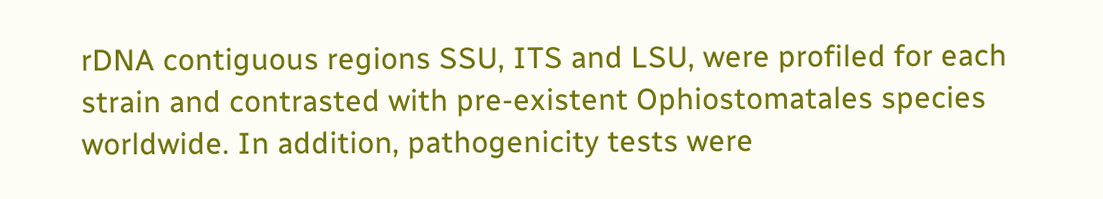rDNA contiguous regions SSU, ITS and LSU, were profiled for each strain and contrasted with pre-existent Ophiostomatales species worldwide. In addition, pathogenicity tests were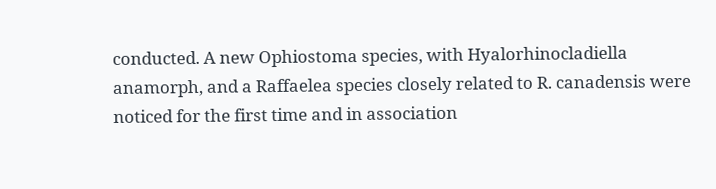conducted. A new Ophiostoma species, with Hyalorhinocladiella anamorph, and a Raffaelea species closely related to R. canadensis were noticed for the first time and in association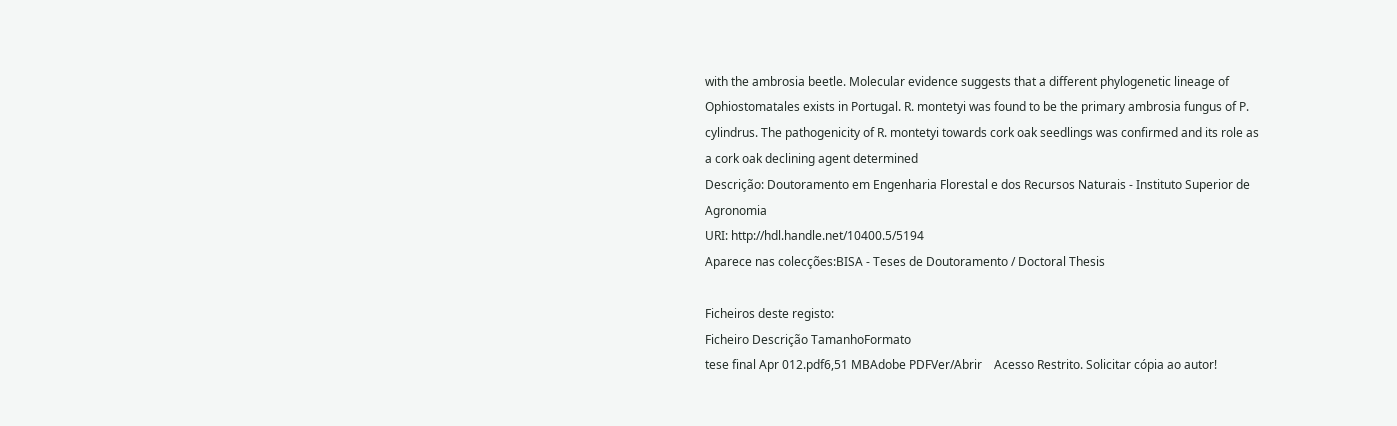with the ambrosia beetle. Molecular evidence suggests that a different phylogenetic lineage of Ophiostomatales exists in Portugal. R. montetyi was found to be the primary ambrosia fungus of P. cylindrus. The pathogenicity of R. montetyi towards cork oak seedlings was confirmed and its role as a cork oak declining agent determined
Descrição: Doutoramento em Engenharia Florestal e dos Recursos Naturais - Instituto Superior de Agronomia
URI: http://hdl.handle.net/10400.5/5194
Aparece nas colecções:BISA - Teses de Doutoramento / Doctoral Thesis

Ficheiros deste registo:
Ficheiro Descrição TamanhoFormato
tese final Apr 012.pdf6,51 MBAdobe PDFVer/Abrir    Acesso Restrito. Solicitar cópia ao autor!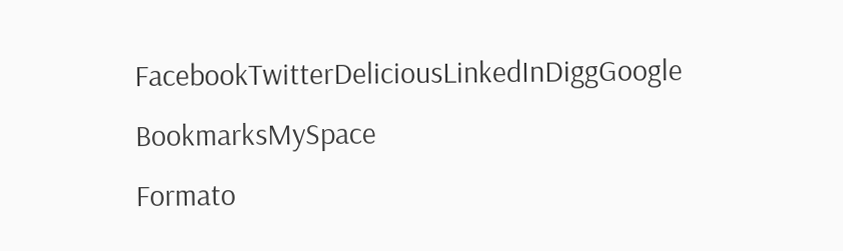FacebookTwitterDeliciousLinkedInDiggGoogle BookmarksMySpace
Formato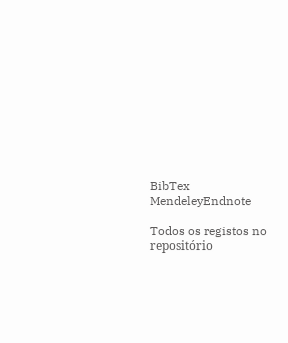BibTex MendeleyEndnote

Todos os registos no repositório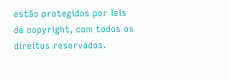estão protegidos por leis de copyright, com todos os direitos reservados.